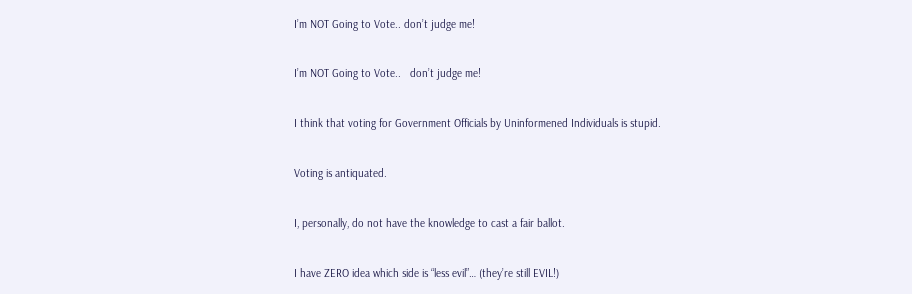I’m NOT Going to Vote.. don’t judge me!

I’m NOT Going to Vote..   don’t judge me!

I think that voting for Government Officials by Uninformened Individuals is stupid.

Voting is antiquated.

I, personally, do not have the knowledge to cast a fair ballot.

I have ZERO idea which side is “less evil”… (they’re still EVIL!)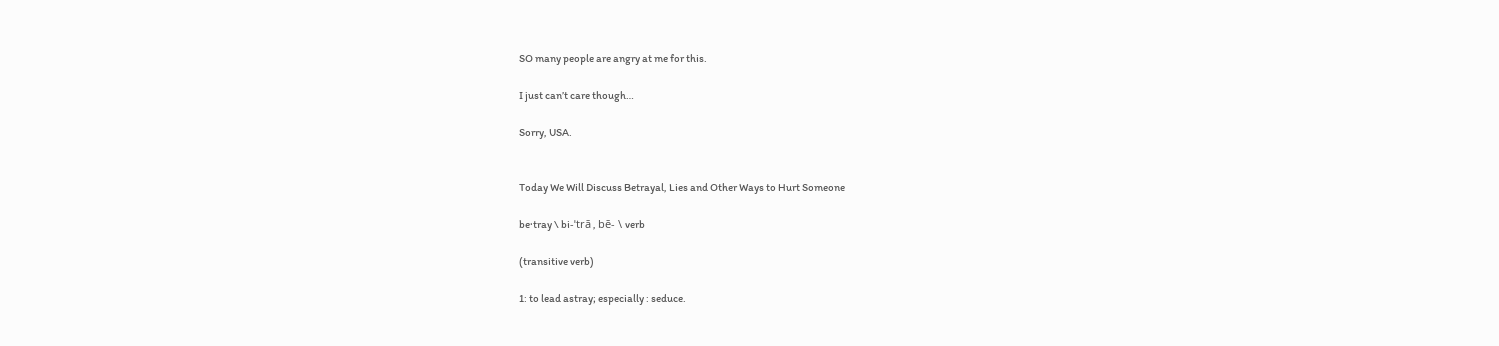SO many people are angry at me for this.

I just can’t care though…

Sorry, USA.


Today We Will Discuss Betrayal, Lies and Other Ways to Hurt Someone

be·tray \ bi-ˈtrā , bē- \ verb

(transitive verb)

1: to lead astray; especially : seduce.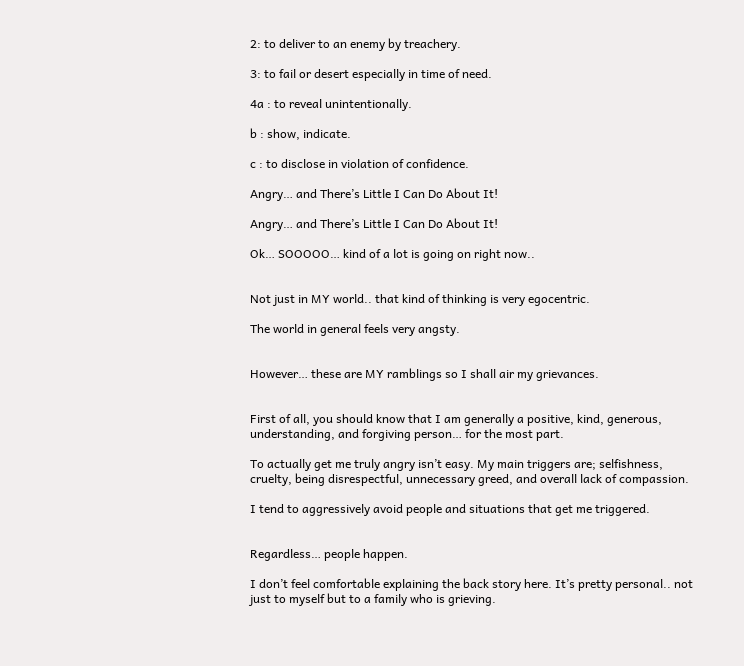2: to deliver to an enemy by treachery.

3: to fail or desert especially in time of need.

4a : to reveal unintentionally.

b : show, indicate.

c : to disclose in violation of confidence.

Angry… and There’s Little I Can Do About It!

Angry… and There’s Little I Can Do About It!

Ok… SOOOOO… kind of a lot is going on right now..


Not just in MY world.. that kind of thinking is very egocentric.

The world in general feels very angsty.


However… these are MY ramblings so I shall air my grievances.


First of all, you should know that I am generally a positive, kind, generous, understanding, and forgiving person… for the most part.

To actually get me truly angry isn’t easy. My main triggers are; selfishness, cruelty, being disrespectful, unnecessary greed, and overall lack of compassion.

I tend to aggressively avoid people and situations that get me triggered.


Regardless… people happen.

I don’t feel comfortable explaining the back story here. It’s pretty personal.. not just to myself but to a family who is grieving.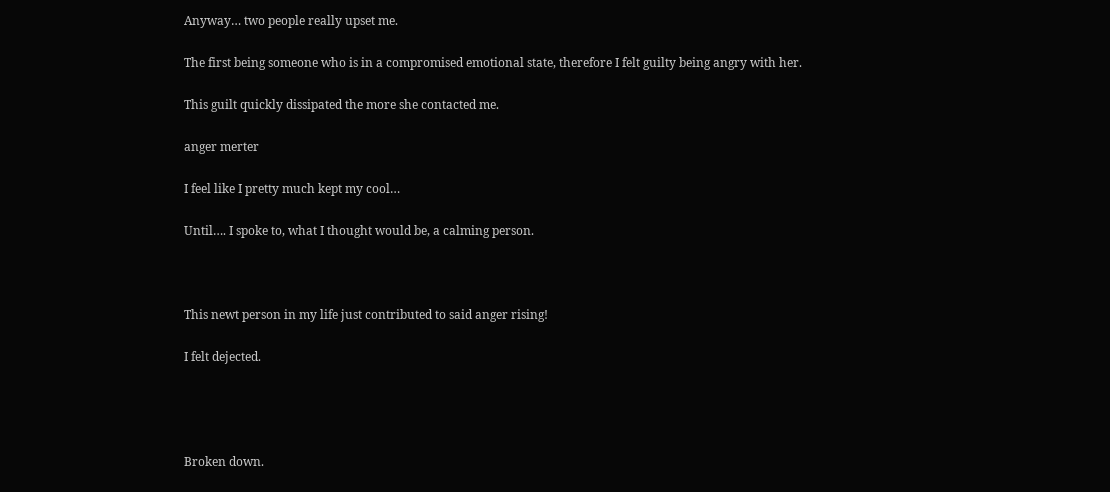Anyway… two people really upset me.

The first being someone who is in a compromised emotional state, therefore I felt guilty being angry with her.

This guilt quickly dissipated the more she contacted me.

anger merter

I feel like I pretty much kept my cool…

Until…. I spoke to, what I thought would be, a calming person.



This newt person in my life just contributed to said anger rising!

I felt dejected.




Broken down.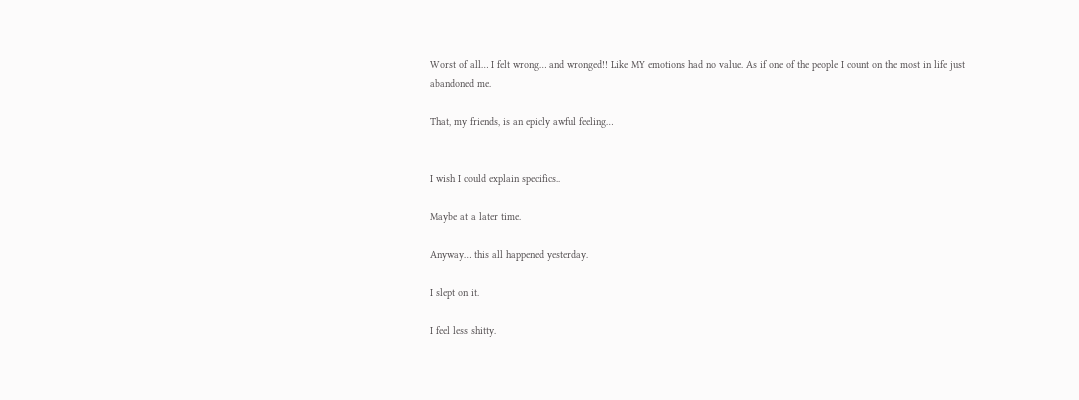Worst of all… I felt wrong… and wronged!! Like MY emotions had no value. As if one of the people I count on the most in life just abandoned me.

That, my friends, is an epicly awful feeling…


I wish I could explain specifics..

Maybe at a later time.

Anyway… this all happened yesterday.

I slept on it.

I feel less shitty.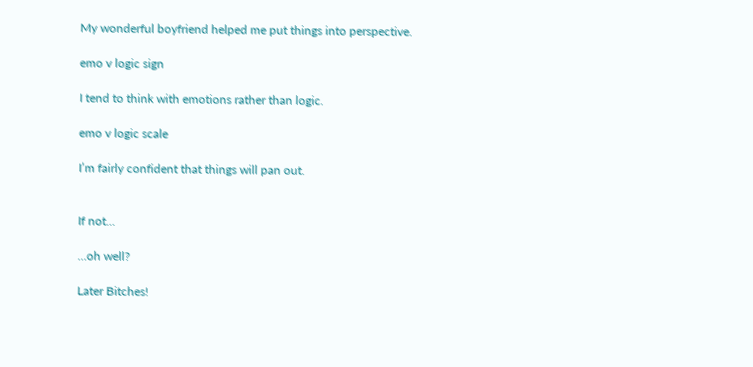My wonderful boyfriend helped me put things into perspective.

emo v logic sign

I tend to think with emotions rather than logic.

emo v logic scale

I’m fairly confident that things will pan out.


If not…

…oh well?

Later Bitches!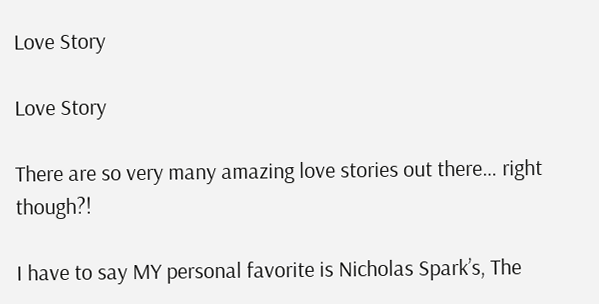Love Story

Love Story

There are so very many amazing love stories out there… right though?!

I have to say MY personal favorite is Nicholas Spark’s, The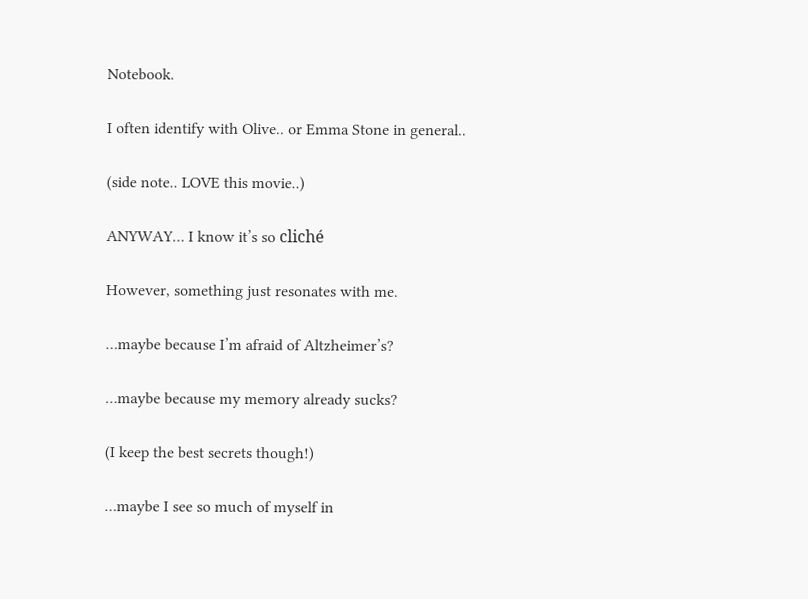Notebook.

I often identify with Olive.. or Emma Stone in general..

(side note.. LOVE this movie..)

ANYWAY… I know it’s so cliché

However, something just resonates with me.

…maybe because I’m afraid of Altzheimer’s?

…maybe because my memory already sucks?

(I keep the best secrets though!)

…maybe I see so much of myself in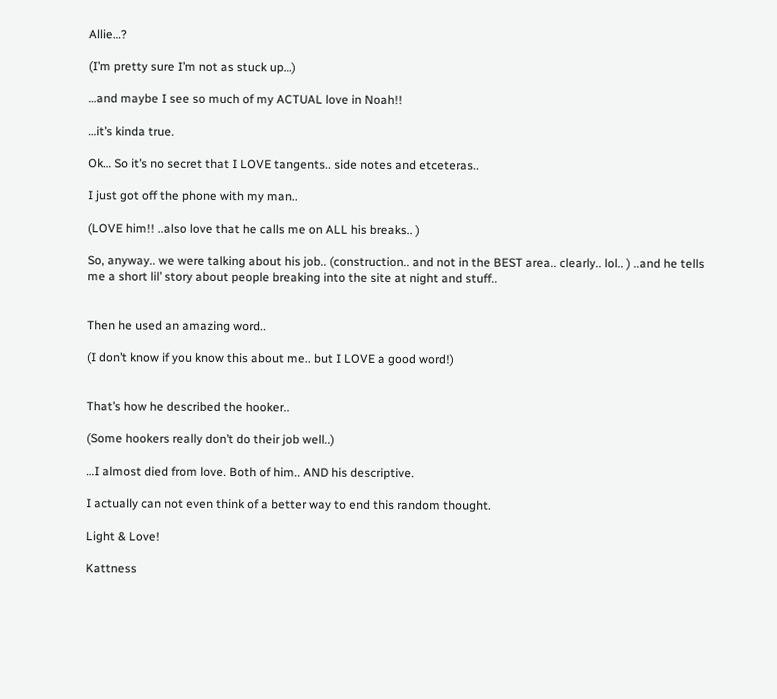Allie…?

(I’m pretty sure I’m not as stuck up…)

…and maybe I see so much of my ACTUAL love in Noah!!

…it’s kinda true.

Ok… So it’s no secret that I LOVE tangents.. side notes and etceteras..

I just got off the phone with my man..

(LOVE him!! ..also love that he calls me on ALL his breaks.. )

So, anyway.. we were talking about his job.. (construction.. and not in the BEST area.. clearly.. lol.. ) ..and he tells me a short lil’ story about people breaking into the site at night and stuff..


Then he used an amazing word..

(I don’t know if you know this about me.. but I LOVE a good word!)


That’s how he described the hooker..

(Some hookers really don’t do their job well..)

…I almost died from love. Both of him.. AND his descriptive.

I actually can not even think of a better way to end this random thought.

Light & Love!

Kattness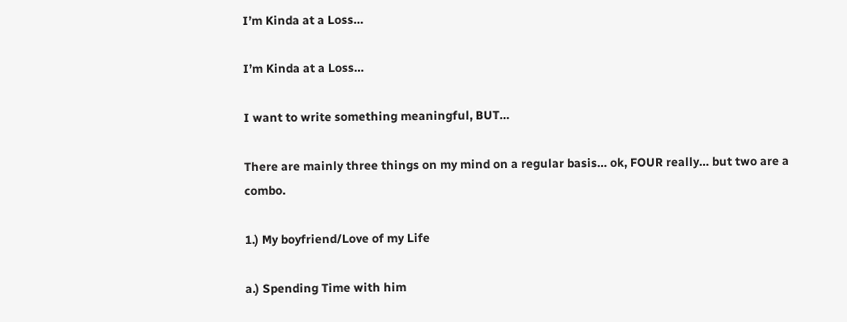I’m Kinda at a Loss…

I’m Kinda at a Loss…

I want to write something meaningful, BUT…

There are mainly three things on my mind on a regular basis… ok, FOUR really… but two are a combo.

1.) My boyfriend/Love of my Life

a.) Spending Time with him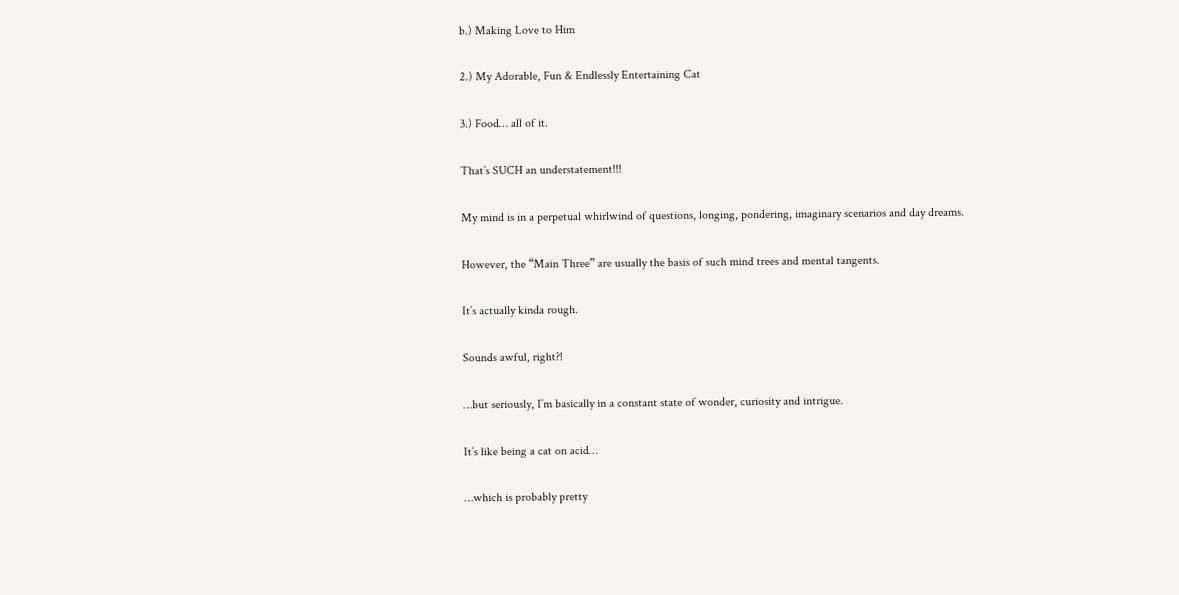b.) Making Love to Him

2.) My Adorable, Fun & Endlessly Entertaining Cat

3.) Food… all of it.

That’s SUCH an understatement!!!

My mind is in a perpetual whirlwind of questions, longing, pondering, imaginary scenarios and day dreams.

However, the “Main Three” are usually the basis of such mind trees and mental tangents.

It’s actually kinda rough.

Sounds awful, right?!

…but seriously, I’m basically in a constant state of wonder, curiosity and intrigue.

It’s like being a cat on acid…

…which is probably pretty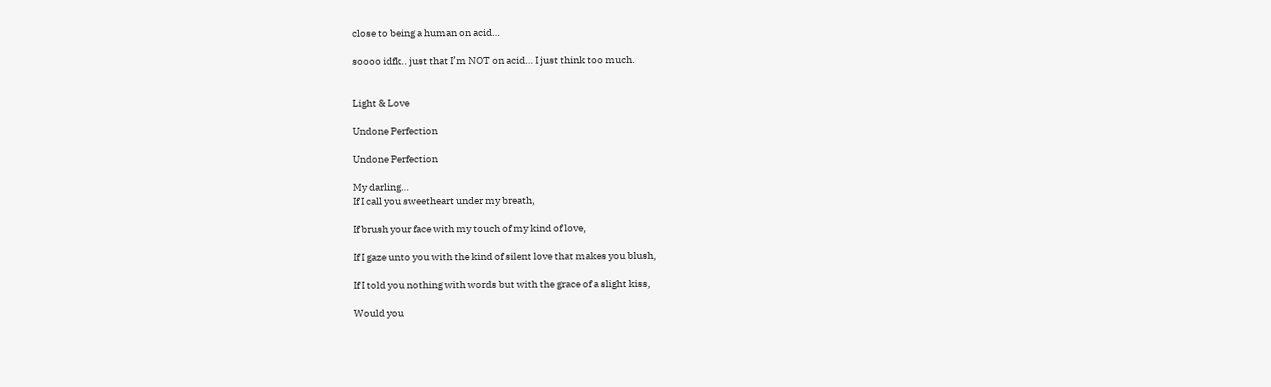close to being a human on acid…

soooo idfk.. just that I’m NOT on acid… I just think too much.


Light & Love

Undone Perfection

Undone Perfection

My darling…
If I call you sweetheart under my breath,

If brush your face with my touch of my kind of love,

If I gaze unto you with the kind of silent love that makes you blush,

If I told you nothing with words but with the grace of a slight kiss,

Would you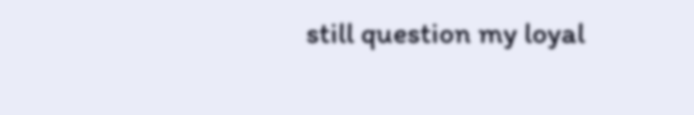still question my loyal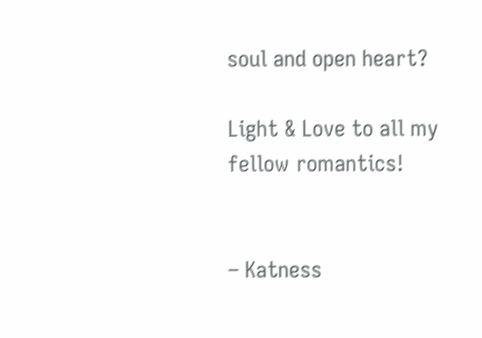soul and open heart?

Light & Love to all my fellow romantics!


– Katness